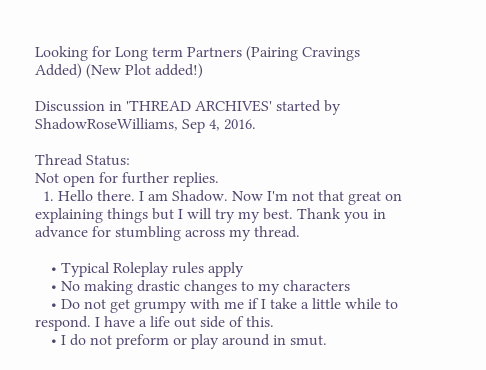Looking for Long term Partners (Pairing Cravings Added) (New Plot added!)

Discussion in 'THREAD ARCHIVES' started by ShadowRoseWilliams, Sep 4, 2016.

Thread Status:
Not open for further replies.
  1. Hello there. I am Shadow. Now I'm not that great on explaining things but I will try my best. Thank you in advance for stumbling across my thread.

    • Typical Roleplay rules apply
    • No making drastic changes to my characters
    • Do not get grumpy with me if I take a little while to respond. I have a life out side of this.
    • I do not preform or play around in smut.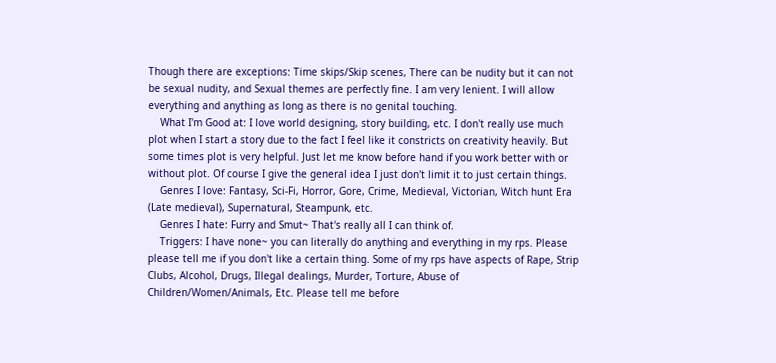Though there are exceptions: Time skips/Skip scenes, There can be nudity but it can not be sexual nudity, and Sexual themes are perfectly fine. I am very lenient. I will allow everything and anything as long as there is no genital touching.
    What I'm Good at: I love world designing, story building, etc. I don't really use much plot when I start a story due to the fact I feel like it constricts on creativity heavily. But some times plot is very helpful. Just let me know before hand if you work better with or without plot. Of course I give the general idea I just don't limit it to just certain things.
    Genres I love: Fantasy, Sci-Fi, Horror, Gore, Crime, Medieval, Victorian, Witch hunt Era (Late medieval), Supernatural, Steampunk, etc.
    Genres I hate: Furry and Smut~ That's really all I can think of.
    Triggers: I have none~ you can literally do anything and everything in my rps. Please please tell me if you don't like a certain thing. Some of my rps have aspects of Rape, Strip Clubs, Alcohol, Drugs, Illegal dealings, Murder, Torture, Abuse of Children/Women/Animals, Etc. Please tell me before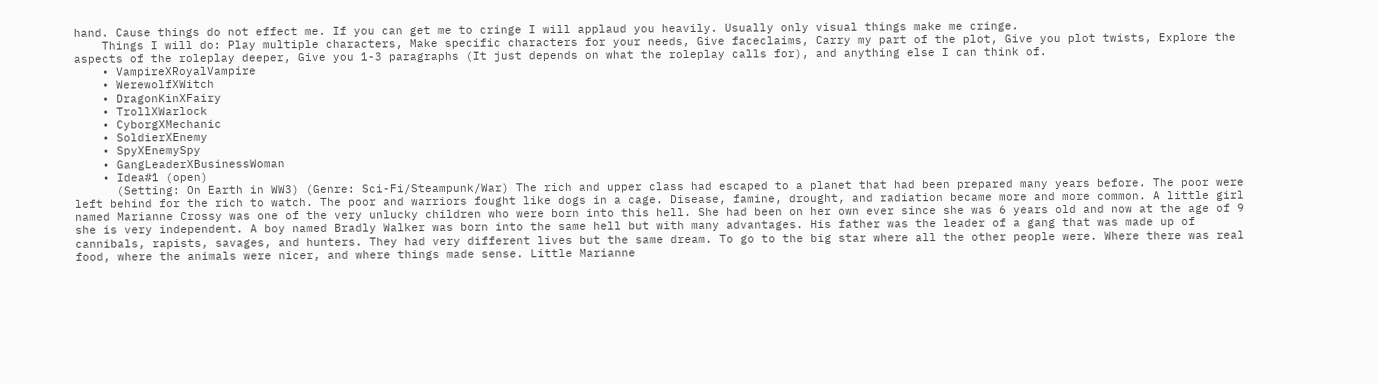hand. Cause things do not effect me. If you can get me to cringe I will applaud you heavily. Usually only visual things make me cringe.
    Things I will do: Play multiple characters, Make specific characters for your needs, Give faceclaims, Carry my part of the plot, Give you plot twists, Explore the aspects of the roleplay deeper, Give you 1-3 paragraphs (It just depends on what the roleplay calls for), and anything else I can think of.
    • VampireXRoyalVampire
    • WerewolfXWitch
    • DragonKinXFairy
    • TrollXWarlock
    • CyborgXMechanic
    • SoldierXEnemy
    • SpyXEnemySpy
    • GangLeaderXBusinessWoman
    • Idea#1 (open)
      (Setting: On Earth in WW3) (Genre: Sci-Fi/Steampunk/War) The rich and upper class had escaped to a planet that had been prepared many years before. The poor were left behind for the rich to watch. The poor and warriors fought like dogs in a cage. Disease, famine, drought, and radiation became more and more common. A little girl named Marianne Crossy was one of the very unlucky children who were born into this hell. She had been on her own ever since she was 6 years old and now at the age of 9 she is very independent. A boy named Bradly Walker was born into the same hell but with many advantages. His father was the leader of a gang that was made up of cannibals, rapists, savages, and hunters. They had very different lives but the same dream. To go to the big star where all the other people were. Where there was real food, where the animals were nicer, and where things made sense. Little Marianne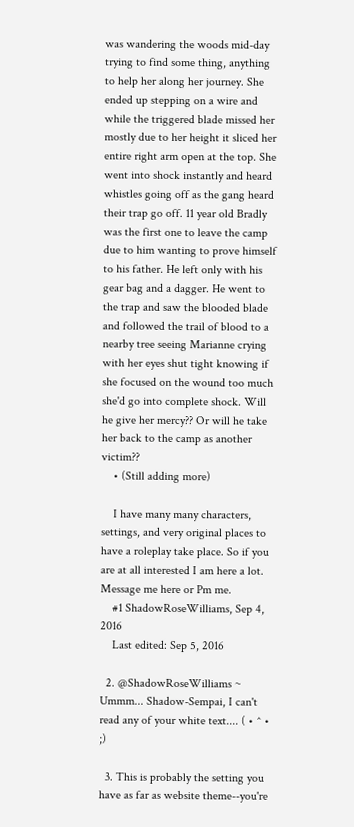was wandering the woods mid-day trying to find some thing, anything to help her along her journey. She ended up stepping on a wire and while the triggered blade missed her mostly due to her height it sliced her entire right arm open at the top. She went into shock instantly and heard whistles going off as the gang heard their trap go off. 11 year old Bradly was the first one to leave the camp due to him wanting to prove himself to his father. He left only with his gear bag and a dagger. He went to the trap and saw the blooded blade and followed the trail of blood to a nearby tree seeing Marianne crying with her eyes shut tight knowing if she focused on the wound too much she'd go into complete shock. Will he give her mercy?? Or will he take her back to the camp as another victim??
    • (Still adding more)

    I have many many characters, settings, and very original places to have a roleplay take place. So if you are at all interested I am here a lot. Message me here or Pm me.
    #1 ShadowRoseWilliams, Sep 4, 2016
    Last edited: Sep 5, 2016

  2. @ShadowRoseWilliams ~ Ummm... Shadow-Sempai, I can't read any of your white text.... ( • ^ • ;)

  3. This is probably the setting you have as far as website theme--you're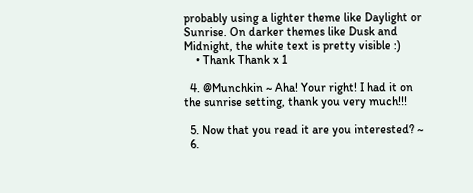probably using a lighter theme like Daylight or Sunrise. On darker themes like Dusk and Midnight, the white text is pretty visible :)
    • Thank Thank x 1

  4. @Munchkin ~ Aha! Your right! I had it on the sunrise setting, thank you very much!!!

  5. Now that you read it are you interested? ~
  6.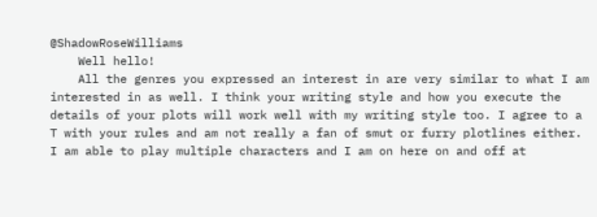@ShadowRoseWilliams
    Well hello!
    All the genres you expressed an interest in are very similar to what I am interested in as well. I think your writing style and how you execute the details of your plots will work well with my writing style too. I agree to a T with your rules and am not really a fan of smut or furry plotlines either. I am able to play multiple characters and I am on here on and off at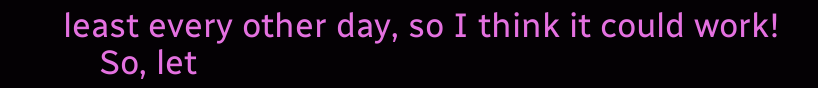least every other day, so I think it could work!
    So, let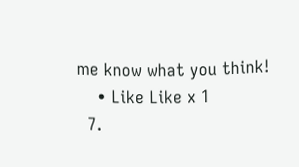me know what you think!
    • Like Like x 1
  7.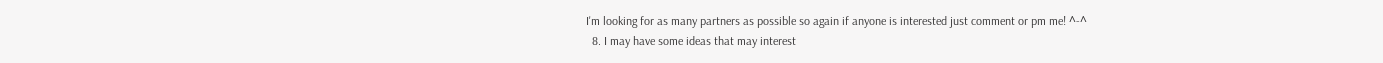I'm looking for as many partners as possible so again if anyone is interested just comment or pm me! ^-^
  8. I may have some ideas that may interest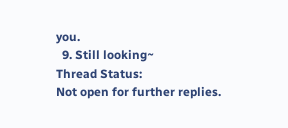you.
  9. Still looking~
Thread Status:
Not open for further replies.